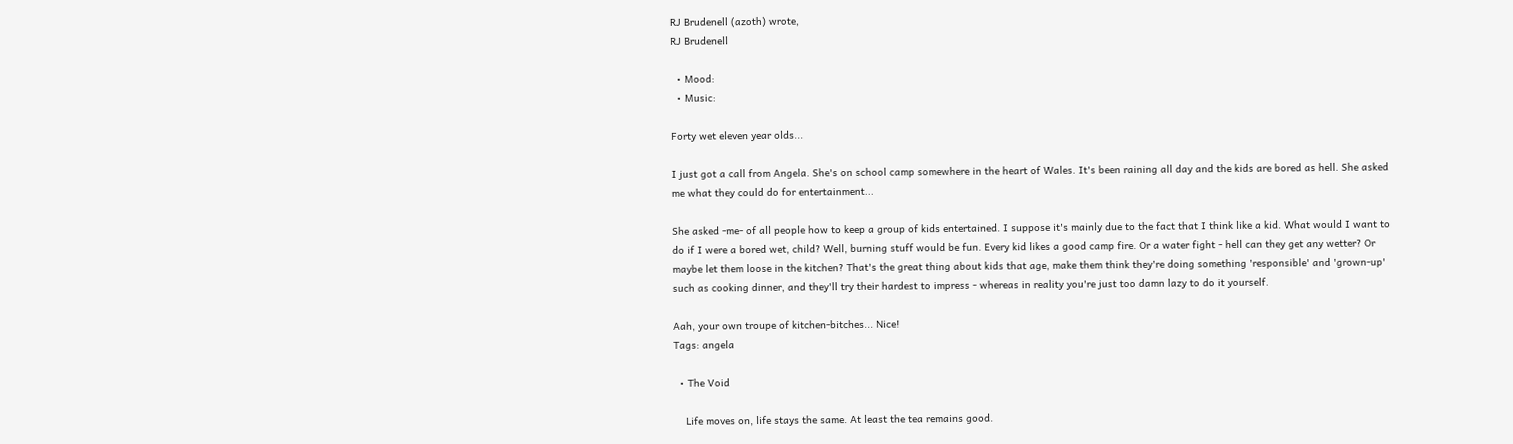RJ Brudenell (azoth) wrote,
RJ Brudenell

  • Mood:
  • Music:

Forty wet eleven year olds...

I just got a call from Angela. She's on school camp somewhere in the heart of Wales. It's been raining all day and the kids are bored as hell. She asked me what they could do for entertainment...

She asked -me- of all people how to keep a group of kids entertained. I suppose it's mainly due to the fact that I think like a kid. What would I want to do if I were a bored wet, child? Well, burning stuff would be fun. Every kid likes a good camp fire. Or a water fight - hell can they get any wetter? Or maybe let them loose in the kitchen? That's the great thing about kids that age, make them think they're doing something 'responsible' and 'grown-up' such as cooking dinner, and they'll try their hardest to impress - whereas in reality you're just too damn lazy to do it yourself.

Aah, your own troupe of kitchen-bitches... Nice!
Tags: angela

  • The Void

    Life moves on, life stays the same. At least the tea remains good.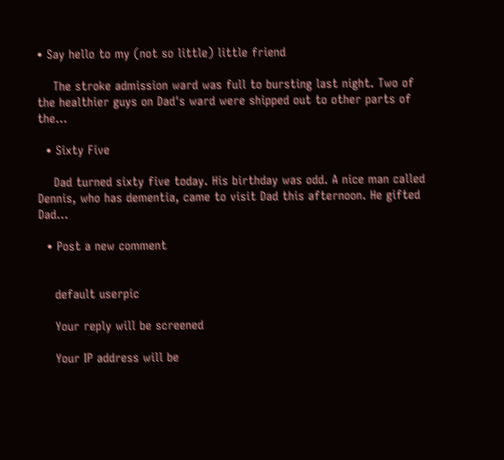• Say hello to my (not so little) little friend

    The stroke admission ward was full to bursting last night. Two of the healthier guys on Dad's ward were shipped out to other parts of the…

  • Sixty Five

    Dad turned sixty five today. His birthday was odd. A nice man called Dennis, who has dementia, came to visit Dad this afternoon. He gifted Dad…

  • Post a new comment


    default userpic

    Your reply will be screened

    Your IP address will be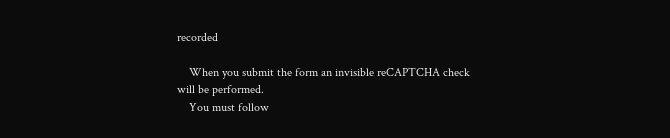recorded

    When you submit the form an invisible reCAPTCHA check will be performed.
    You must follow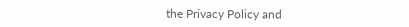the Privacy Policy and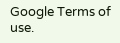Google Terms of use.